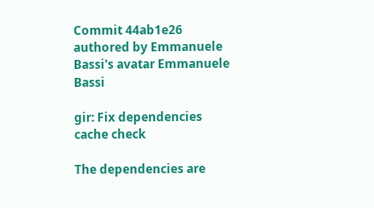Commit 44ab1e26 authored by Emmanuele Bassi's avatar Emmanuele Bassi

gir: Fix dependencies cache check

The dependencies are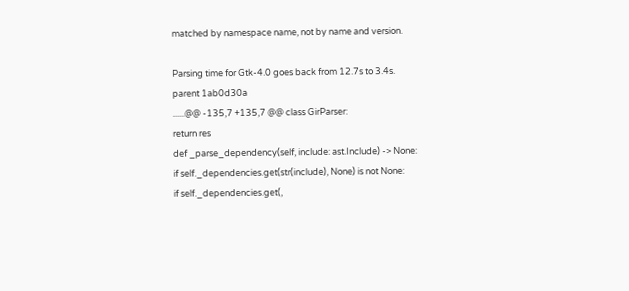matched by namespace name, not by name and version.

Parsing time for Gtk-4.0 goes back from 12.7s to 3.4s.
parent 1ab0d30a
......@@ -135,7 +135,7 @@ class GirParser:
return res
def _parse_dependency(self, include: ast.Include) -> None:
if self._dependencies.get(str(include), None) is not None:
if self._dependencies.get(,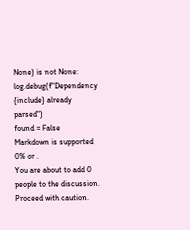None) is not None:
log.debug(f"Dependency {include} already parsed")
found = False
Markdown is supported
0% or .
You are about to add 0 people to the discussion. Proceed with caution.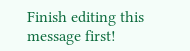Finish editing this message first!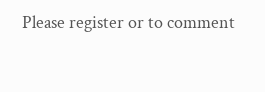Please register or to comment